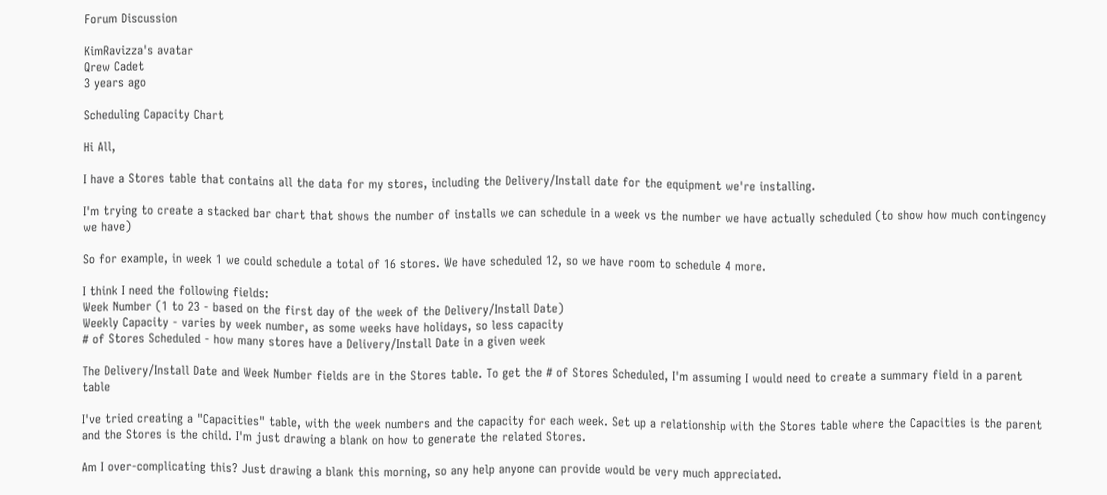Forum Discussion

KimRavizza's avatar
Qrew Cadet
3 years ago

Scheduling Capacity Chart

Hi All,

I have a Stores table that contains all the data for my stores, including the Delivery/Install date for the equipment we're installing.

I'm trying to create a stacked bar chart that shows the number of installs we can schedule in a week vs the number we have actually scheduled (to show how much contingency we have)

So for example, in week 1 we could schedule a total of 16 stores. We have scheduled 12, so we have room to schedule 4 more.

I think I need the following fields:
Week Number (1 to 23 - based on the first day of the week of the Delivery/Install Date)
Weekly Capacity - varies by week number, as some weeks have holidays, so less capacity
# of Stores Scheduled - how many stores have a Delivery/Install Date in a given week

The Delivery/Install Date and Week Number fields are in the Stores table. To get the # of Stores Scheduled, I'm assuming I would need to create a summary field in a parent table

I've tried creating a "Capacities" table, with the week numbers and the capacity for each week. Set up a relationship with the Stores table where the Capacities is the parent and the Stores is the child. I'm just drawing a blank on how to generate the related Stores.

Am I over-complicating this? Just drawing a blank this morning, so any help anyone can provide would be very much appreciated.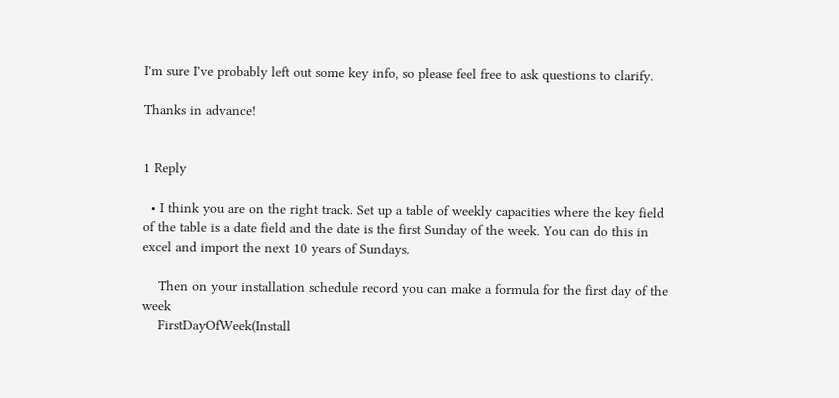I'm sure I've probably left out some key info, so please feel free to ask questions to clarify.

Thanks in advance!


1 Reply

  • I think you are on the right track. Set up a table of weekly capacities where the key field of the table is a date field and the date is the first Sunday of the week. You can do this in excel and import the next 10 years of Sundays.

    Then on your installation schedule record you can make a formula for the first day of the week
    FirstDayOfWeek(Install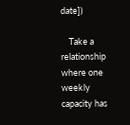date])

    Take a relationship where one weekly capacity has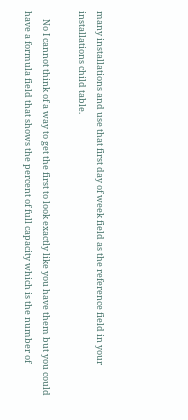many installations and use that first day of week field as the reference field in your installations child table.

    No I cannot think of a way to get the first to look exactly like you have them but you could have a formula field that shows the percent of full capacity which is the number of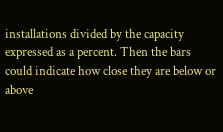installations divided by the capacity expressed as a percent. Then the bars could indicate how close they are below or above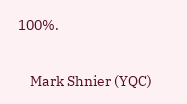100%.

    Mark Shnier (YQC)